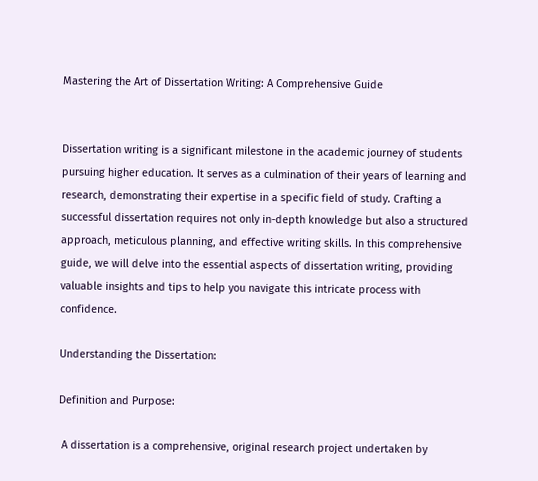Mastering the Art of Dissertation Writing: A Comprehensive Guide


Dissertation writing is a significant milestone in the academic journey of students pursuing higher education. It serves as a culmination of their years of learning and research, demonstrating their expertise in a specific field of study. Crafting a successful dissertation requires not only in-depth knowledge but also a structured approach, meticulous planning, and effective writing skills. In this comprehensive guide, we will delve into the essential aspects of dissertation writing, providing valuable insights and tips to help you navigate this intricate process with confidence.

Understanding the Dissertation:

Definition and Purpose:

 A dissertation is a comprehensive, original research project undertaken by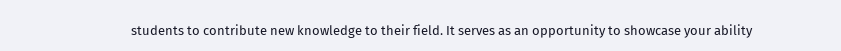students to contribute new knowledge to their field. It serves as an opportunity to showcase your ability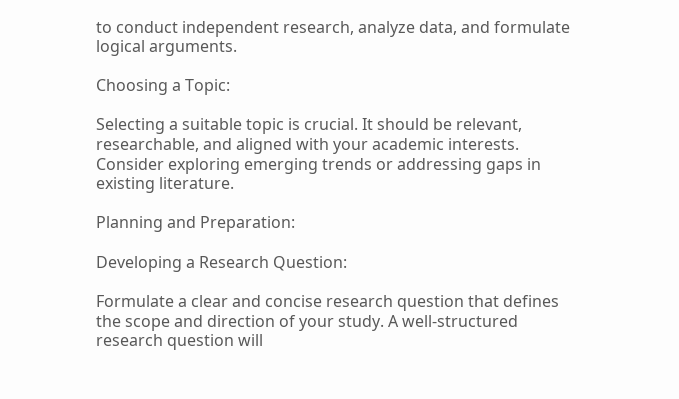to conduct independent research, analyze data, and formulate logical arguments.

Choosing a Topic:

Selecting a suitable topic is crucial. It should be relevant, researchable, and aligned with your academic interests. Consider exploring emerging trends or addressing gaps in existing literature.

Planning and Preparation:

Developing a Research Question:

Formulate a clear and concise research question that defines the scope and direction of your study. A well-structured research question will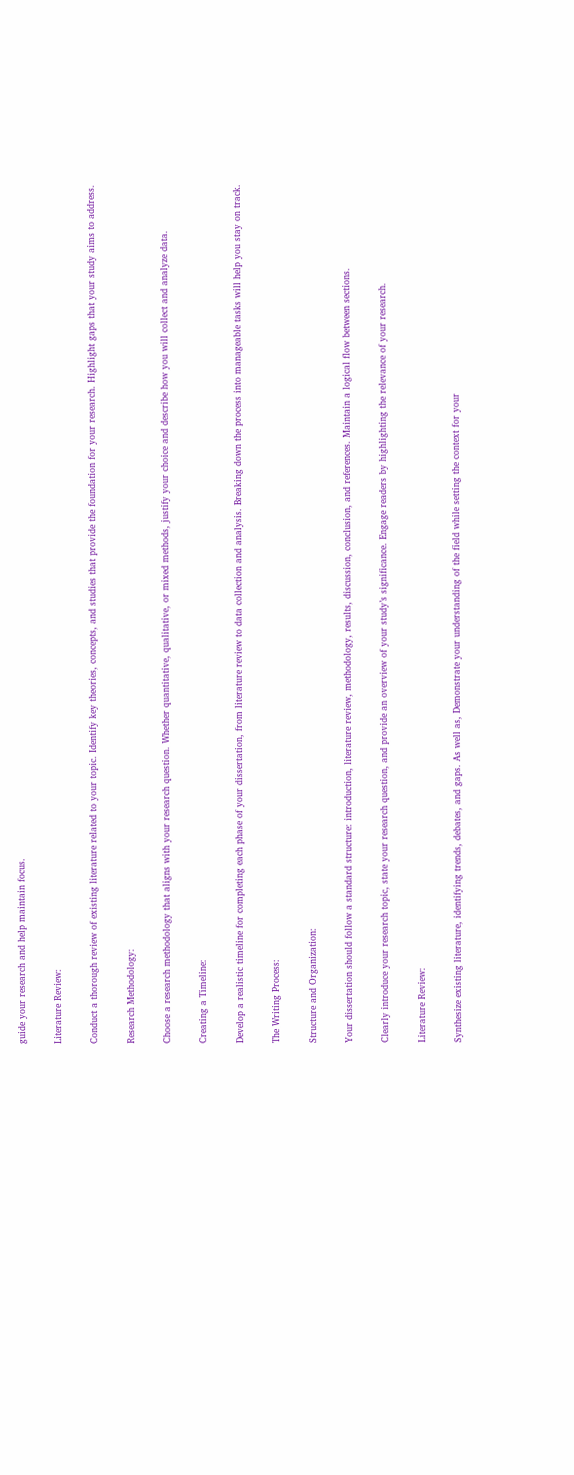guide your research and help maintain focus.

Literature Review:

Conduct a thorough review of existing literature related to your topic. Identify key theories, concepts, and studies that provide the foundation for your research. Highlight gaps that your study aims to address.

Research Methodology:

Choose a research methodology that aligns with your research question. Whether quantitative, qualitative, or mixed methods, justify your choice and describe how you will collect and analyze data.

Creating a Timeline:

Develop a realistic timeline for completing each phase of your dissertation, from literature review to data collection and analysis. Breaking down the process into manageable tasks will help you stay on track.

The Writing Process:

Structure and Organization:

Your dissertation should follow a standard structure: introduction, literature review, methodology, results, discussion, conclusion, and references. Maintain a logical flow between sections.

Clearly introduce your research topic, state your research question, and provide an overview of your study’s significance. Engage readers by highlighting the relevance of your research.

Literature Review:

Synthesize existing literature, identifying trends, debates, and gaps. As well as, Demonstrate your understanding of the field while setting the context for your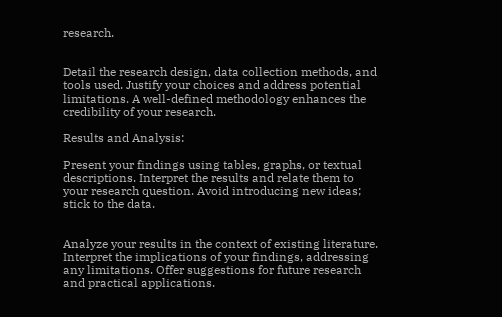research.


Detail the research design, data collection methods, and tools used. Justify your choices and address potential limitations. A well-defined methodology enhances the credibility of your research.

Results and Analysis:

Present your findings using tables, graphs, or textual descriptions. Interpret the results and relate them to your research question. Avoid introducing new ideas; stick to the data.


Analyze your results in the context of existing literature. Interpret the implications of your findings, addressing any limitations. Offer suggestions for future research and practical applications.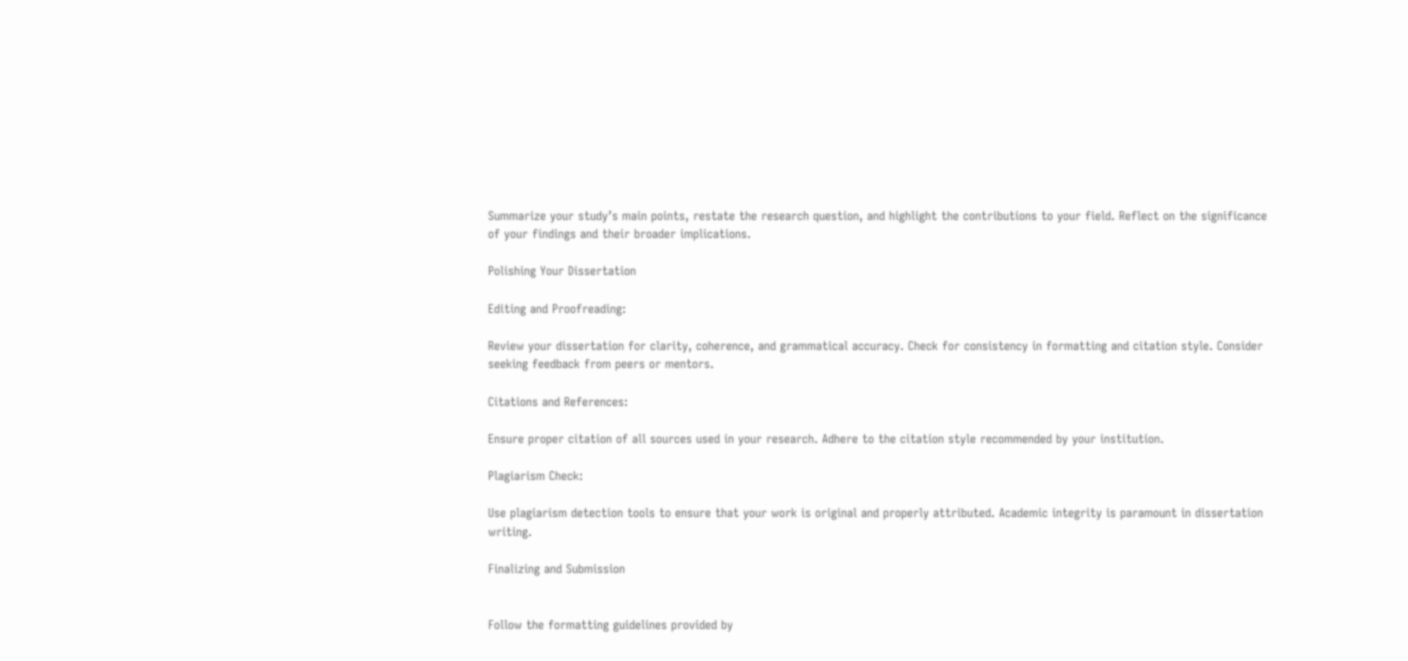Summarize your study’s main points, restate the research question, and highlight the contributions to your field. Reflect on the significance of your findings and their broader implications.

Polishing Your Dissertation

Editing and Proofreading:

Review your dissertation for clarity, coherence, and grammatical accuracy. Check for consistency in formatting and citation style. Consider seeking feedback from peers or mentors.

Citations and References:

Ensure proper citation of all sources used in your research. Adhere to the citation style recommended by your institution.

Plagiarism Check:

Use plagiarism detection tools to ensure that your work is original and properly attributed. Academic integrity is paramount in dissertation writing.

Finalizing and Submission


Follow the formatting guidelines provided by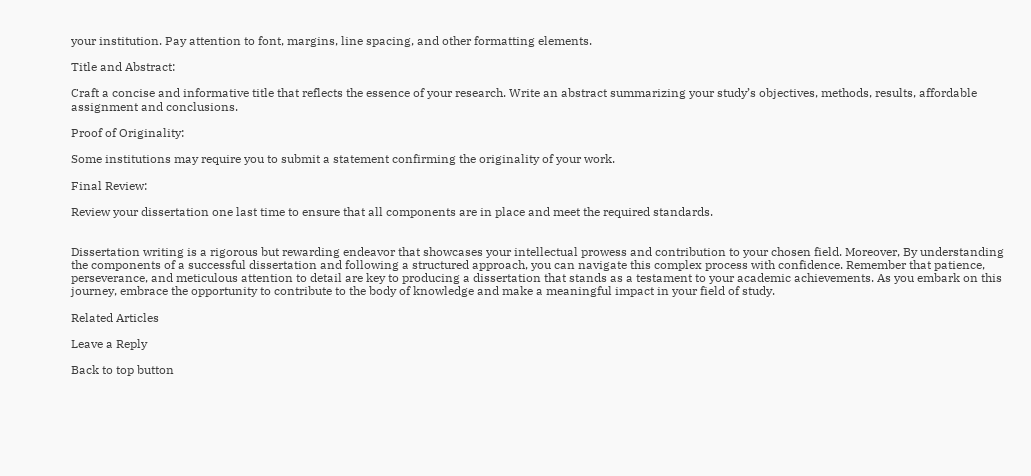your institution. Pay attention to font, margins, line spacing, and other formatting elements.

Title and Abstract:

Craft a concise and informative title that reflects the essence of your research. Write an abstract summarizing your study’s objectives, methods, results, affordable assignment and conclusions.

Proof of Originality:

Some institutions may require you to submit a statement confirming the originality of your work.

Final Review:

Review your dissertation one last time to ensure that all components are in place and meet the required standards.


Dissertation writing is a rigorous but rewarding endeavor that showcases your intellectual prowess and contribution to your chosen field. Moreover, By understanding the components of a successful dissertation and following a structured approach, you can navigate this complex process with confidence. Remember that patience, perseverance, and meticulous attention to detail are key to producing a dissertation that stands as a testament to your academic achievements. As you embark on this journey, embrace the opportunity to contribute to the body of knowledge and make a meaningful impact in your field of study.

Related Articles

Leave a Reply

Back to top button